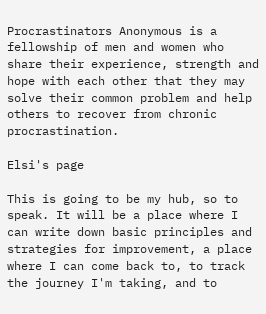Procrastinators Anonymous is a fellowship of men and women who share their experience, strength and hope with each other that they may solve their common problem and help others to recover from chronic procrastination.

Elsi's page

This is going to be my hub, so to speak. It will be a place where I can write down basic principles and strategies for improvement, a place where I can come back to, to track the journey I'm taking, and to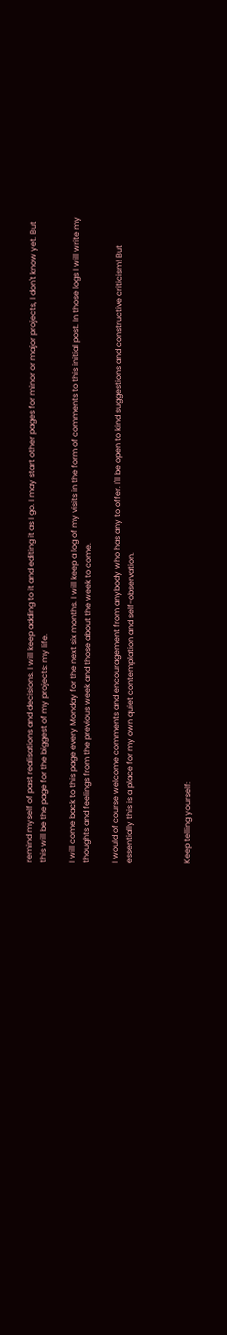remind myself of past realisations and decisions. I will keep adding to it and editing it as I go. I may start other pages for minor or major projects, I don't know yet. But this will be the page for the biggest of my projects: my life.

I will come back to this page every Monday for the next six months. I will keep a log of my visits in the form of comments to this initial post. In those logs I will write my thoughts and feelings from the previous week and those about the week to come.

I would of course welcome comments and encouragement from anybody who has any to offer. I'll be open to kind suggestions and constructive criticism! But essentially this is a place for my own quiet contemplation and self-observation.



Keep telling yourself: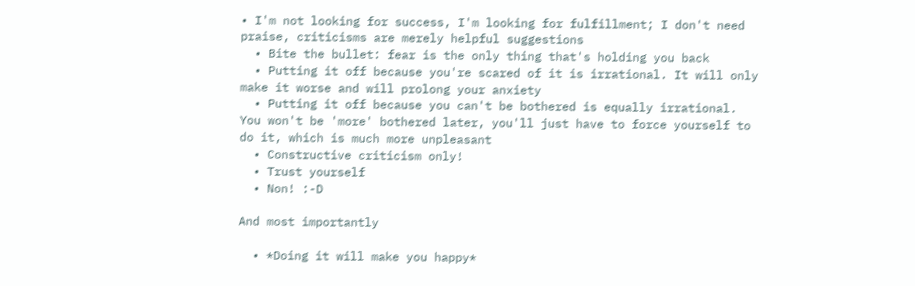• I'm not looking for success, I'm looking for fulfillment; I don't need praise, criticisms are merely helpful suggestions
  • Bite the bullet: fear is the only thing that's holding you back
  • Putting it off because you're scared of it is irrational. It will only make it worse and will prolong your anxiety
  • Putting it off because you can't be bothered is equally irrational. You won't be 'more' bothered later, you'll just have to force yourself to do it, which is much more unpleasant
  • Constructive criticism only!
  • Trust yourself
  • Non! :-D

And most importantly

  • *Doing it will make you happy*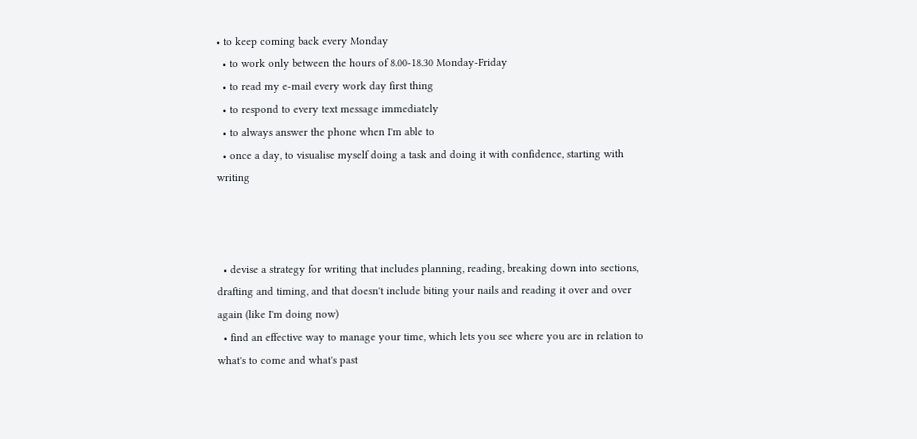• to keep coming back every Monday
  • to work only between the hours of 8.00-18.30 Monday-Friday
  • to read my e-mail every work day first thing
  • to respond to every text message immediately
  • to always answer the phone when I'm able to
  • once a day, to visualise myself doing a task and doing it with confidence, starting with writing



  • devise a strategy for writing that includes planning, reading, breaking down into sections, drafting and timing, and that doesn't include biting your nails and reading it over and over again (like I'm doing now)
  • find an effective way to manage your time, which lets you see where you are in relation to what's to come and what's past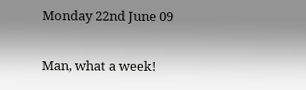Monday 22nd June 09

Man, what a week!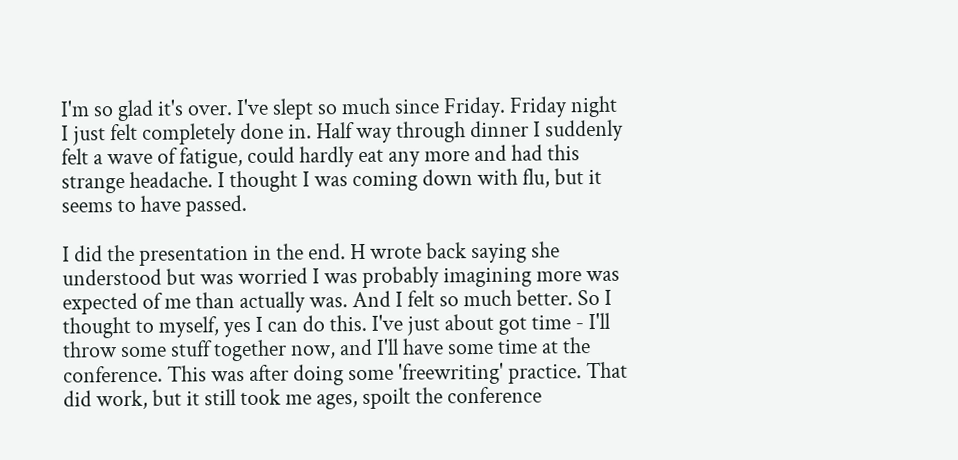I'm so glad it's over. I've slept so much since Friday. Friday night I just felt completely done in. Half way through dinner I suddenly felt a wave of fatigue, could hardly eat any more and had this strange headache. I thought I was coming down with flu, but it seems to have passed.

I did the presentation in the end. H wrote back saying she understood but was worried I was probably imagining more was expected of me than actually was. And I felt so much better. So I thought to myself, yes I can do this. I've just about got time - I'll throw some stuff together now, and I'll have some time at the conference. This was after doing some 'freewriting' practice. That did work, but it still took me ages, spoilt the conference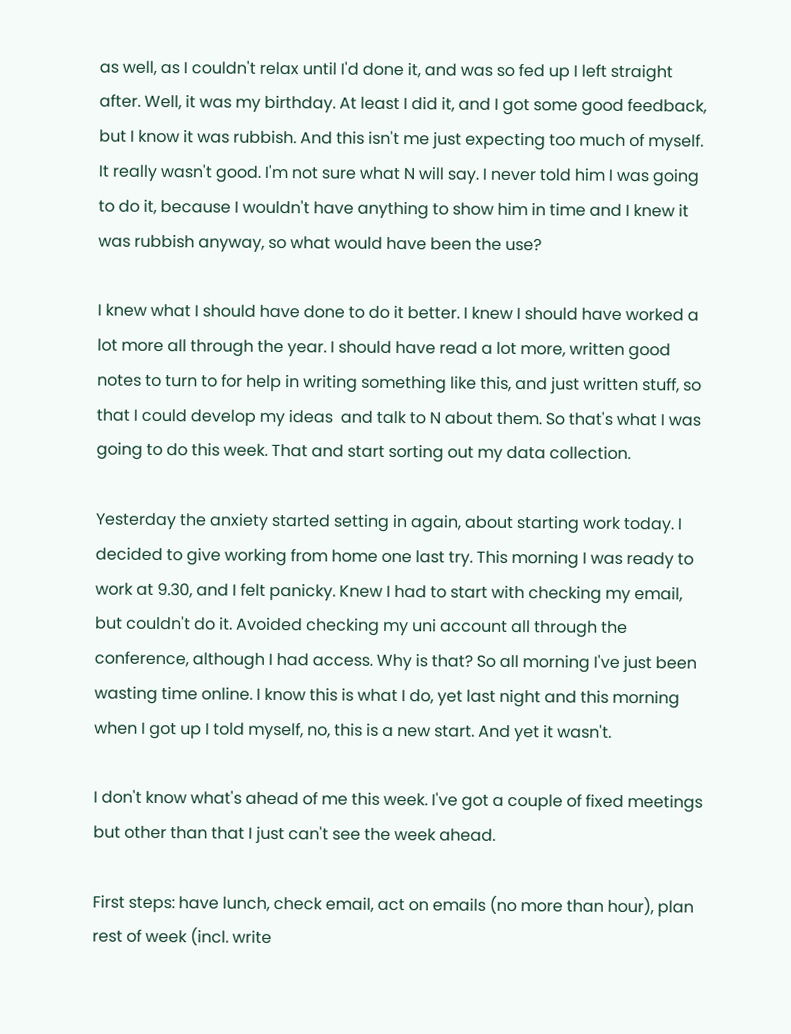as well, as I couldn't relax until I'd done it, and was so fed up I left straight after. Well, it was my birthday. At least I did it, and I got some good feedback, but I know it was rubbish. And this isn't me just expecting too much of myself. It really wasn't good. I'm not sure what N will say. I never told him I was going to do it, because I wouldn't have anything to show him in time and I knew it was rubbish anyway, so what would have been the use?

I knew what I should have done to do it better. I knew I should have worked a lot more all through the year. I should have read a lot more, written good notes to turn to for help in writing something like this, and just written stuff, so that I could develop my ideas  and talk to N about them. So that's what I was going to do this week. That and start sorting out my data collection.

Yesterday the anxiety started setting in again, about starting work today. I decided to give working from home one last try. This morning I was ready to work at 9.30, and I felt panicky. Knew I had to start with checking my email, but couldn't do it. Avoided checking my uni account all through the conference, although I had access. Why is that? So all morning I've just been wasting time online. I know this is what I do, yet last night and this morning when I got up I told myself, no, this is a new start. And yet it wasn't.

I don't know what's ahead of me this week. I've got a couple of fixed meetings but other than that I just can't see the week ahead.

First steps: have lunch, check email, act on emails (no more than hour), plan rest of week (incl. write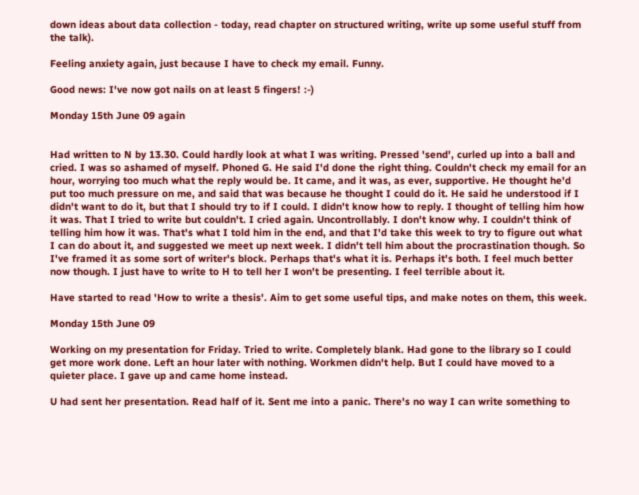down ideas about data collection - today, read chapter on structured writing, write up some useful stuff from the talk).

Feeling anxiety again, just because I have to check my email. Funny.

Good news: I've now got nails on at least 5 fingers! :-)

Monday 15th June 09 again


Had written to N by 13.30. Could hardly look at what I was writing. Pressed 'send', curled up into a ball and cried. I was so ashamed of myself. Phoned G. He said I'd done the right thing. Couldn't check my email for an hour, worrying too much what the reply would be. It came, and it was, as ever, supportive. He thought he'd put too much pressure on me, and said that was because he thought I could do it. He said he understood if I didn't want to do it, but that I should try to if I could. I didn't know how to reply. I thought of telling him how it was. That I tried to write but couldn't. I cried again. Uncontrollably. I don't know why. I couldn't think of telling him how it was. That's what I told him in the end, and that I'd take this week to try to figure out what I can do about it, and suggested we meet up next week. I didn't tell him about the procrastination though. So I've framed it as some sort of writer's block. Perhaps that's what it is. Perhaps it's both. I feel much better now though. I just have to write to H to tell her I won't be presenting. I feel terrible about it.

Have started to read 'How to write a thesis'. Aim to get some useful tips, and make notes on them, this week.

Monday 15th June 09

Working on my presentation for Friday. Tried to write. Completely blank. Had gone to the library so I could get more work done. Left an hour later with nothing. Workmen didn't help. But I could have moved to a quieter place. I gave up and came home instead.

U had sent her presentation. Read half of it. Sent me into a panic. There's no way I can write something to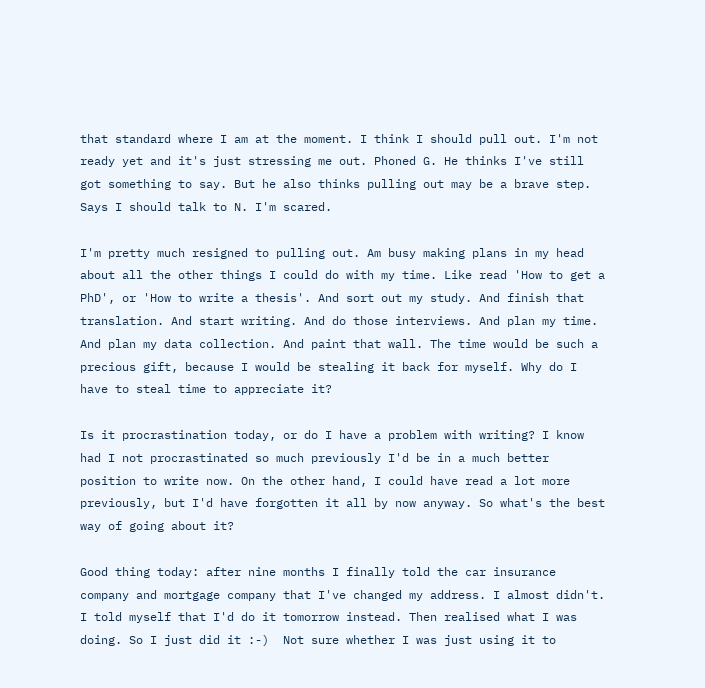that standard where I am at the moment. I think I should pull out. I'm not ready yet and it's just stressing me out. Phoned G. He thinks I've still got something to say. But he also thinks pulling out may be a brave step. Says I should talk to N. I'm scared.

I'm pretty much resigned to pulling out. Am busy making plans in my head about all the other things I could do with my time. Like read 'How to get a PhD', or 'How to write a thesis'. And sort out my study. And finish that translation. And start writing. And do those interviews. And plan my time. And plan my data collection. And paint that wall. The time would be such a precious gift, because I would be stealing it back for myself. Why do I have to steal time to appreciate it?

Is it procrastination today, or do I have a problem with writing? I know had I not procrastinated so much previously I'd be in a much better position to write now. On the other hand, I could have read a lot more previously, but I'd have forgotten it all by now anyway. So what's the best way of going about it?

Good thing today: after nine months I finally told the car insurance company and mortgage company that I've changed my address. I almost didn't. I told myself that I'd do it tomorrow instead. Then realised what I was doing. So I just did it :-)  Not sure whether I was just using it to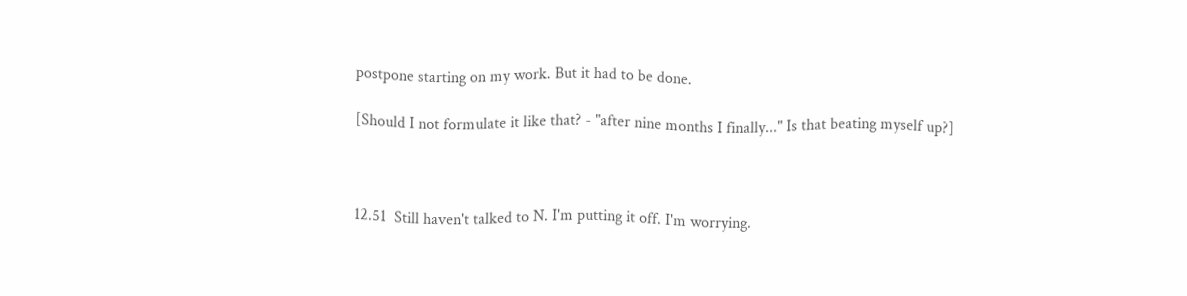postpone starting on my work. But it had to be done.

[Should I not formulate it like that? - "after nine months I finally..." Is that beating myself up?]



12.51  Still haven't talked to N. I'm putting it off. I'm worrying.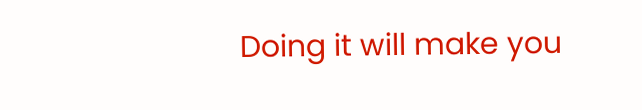Doing it will make you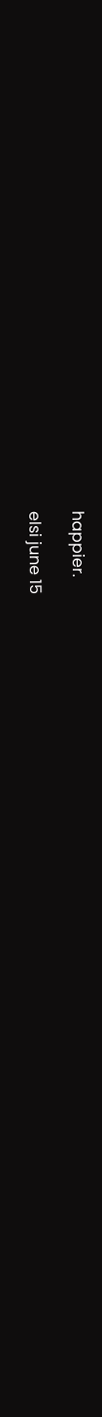happier.

elsi june 15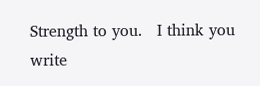Strength to you.   I think you write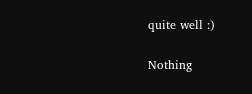quite well :)

Nothing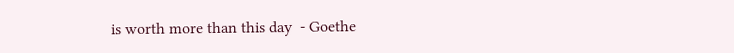is worth more than this day  - Goethe